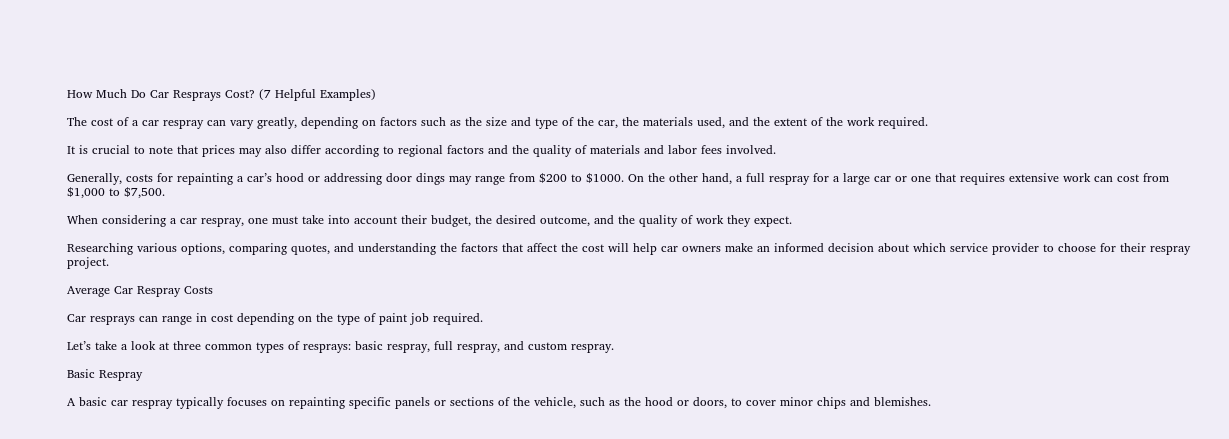How Much Do Car Resprays Cost? (7 Helpful Examples)

The cost of a car respray can vary greatly, depending on factors such as the size and type of the car, the materials used, and the extent of the work required.

It is crucial to note that prices may also differ according to regional factors and the quality of materials and labor fees involved.

Generally, costs for repainting a car’s hood or addressing door dings may range from $200 to $1000. On the other hand, a full respray for a large car or one that requires extensive work can cost from $1,000 to $7,500.

When considering a car respray, one must take into account their budget, the desired outcome, and the quality of work they expect.

Researching various options, comparing quotes, and understanding the factors that affect the cost will help car owners make an informed decision about which service provider to choose for their respray project.

Average Car Respray Costs

Car resprays can range in cost depending on the type of paint job required.

Let’s take a look at three common types of resprays: basic respray, full respray, and custom respray.

Basic Respray

A basic car respray typically focuses on repainting specific panels or sections of the vehicle, such as the hood or doors, to cover minor chips and blemishes.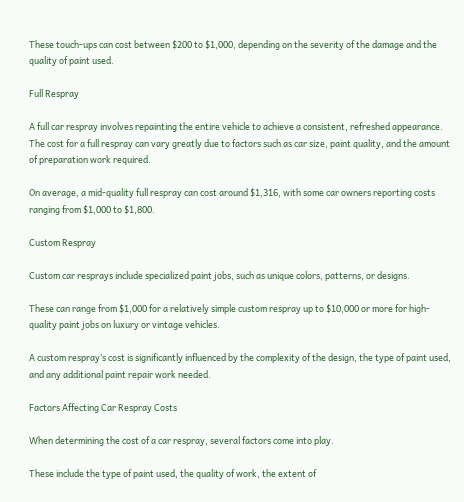These touch-ups can cost between $200 to $1,000, depending on the severity of the damage and the quality of paint used.

Full Respray

A full car respray involves repainting the entire vehicle to achieve a consistent, refreshed appearance. The cost for a full respray can vary greatly due to factors such as car size, paint quality, and the amount of preparation work required.

On average, a mid-quality full respray can cost around $1,316, with some car owners reporting costs ranging from $1,000 to $1,800.

Custom Respray

Custom car resprays include specialized paint jobs, such as unique colors, patterns, or designs.

These can range from $1,000 for a relatively simple custom respray up to $10,000 or more for high-quality paint jobs on luxury or vintage vehicles.

A custom respray’s cost is significantly influenced by the complexity of the design, the type of paint used, and any additional paint repair work needed.

Factors Affecting Car Respray Costs

When determining the cost of a car respray, several factors come into play.

These include the type of paint used, the quality of work, the extent of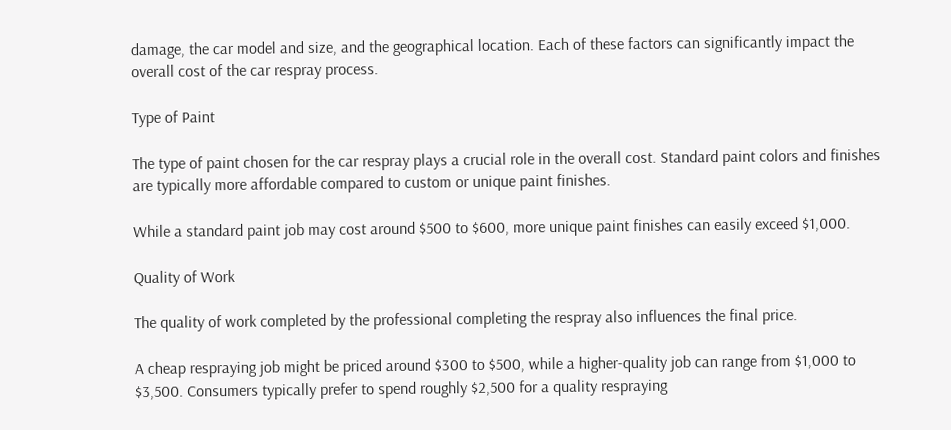damage, the car model and size, and the geographical location. Each of these factors can significantly impact the overall cost of the car respray process.

Type of Paint

The type of paint chosen for the car respray plays a crucial role in the overall cost. Standard paint colors and finishes are typically more affordable compared to custom or unique paint finishes.

While a standard paint job may cost around $500 to $600, more unique paint finishes can easily exceed $1,000.

Quality of Work

The quality of work completed by the professional completing the respray also influences the final price.

A cheap respraying job might be priced around $300 to $500, while a higher-quality job can range from $1,000 to $3,500. Consumers typically prefer to spend roughly $2,500 for a quality respraying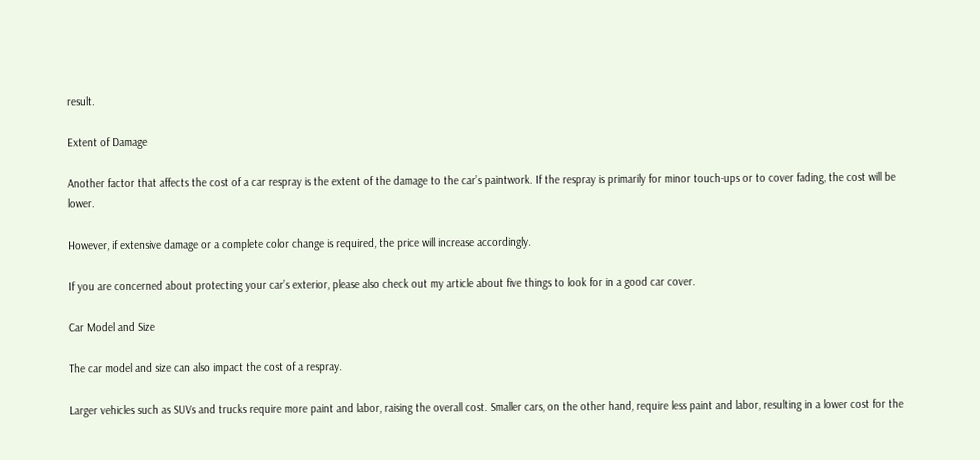result.

Extent of Damage

Another factor that affects the cost of a car respray is the extent of the damage to the car’s paintwork. If the respray is primarily for minor touch-ups or to cover fading, the cost will be lower.

However, if extensive damage or a complete color change is required, the price will increase accordingly.

If you are concerned about protecting your car’s exterior, please also check out my article about five things to look for in a good car cover.

Car Model and Size

The car model and size can also impact the cost of a respray.

Larger vehicles such as SUVs and trucks require more paint and labor, raising the overall cost. Smaller cars, on the other hand, require less paint and labor, resulting in a lower cost for the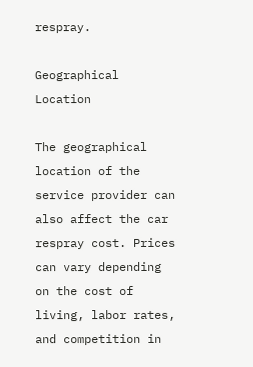respray.

Geographical Location

The geographical location of the service provider can also affect the car respray cost. Prices can vary depending on the cost of living, labor rates, and competition in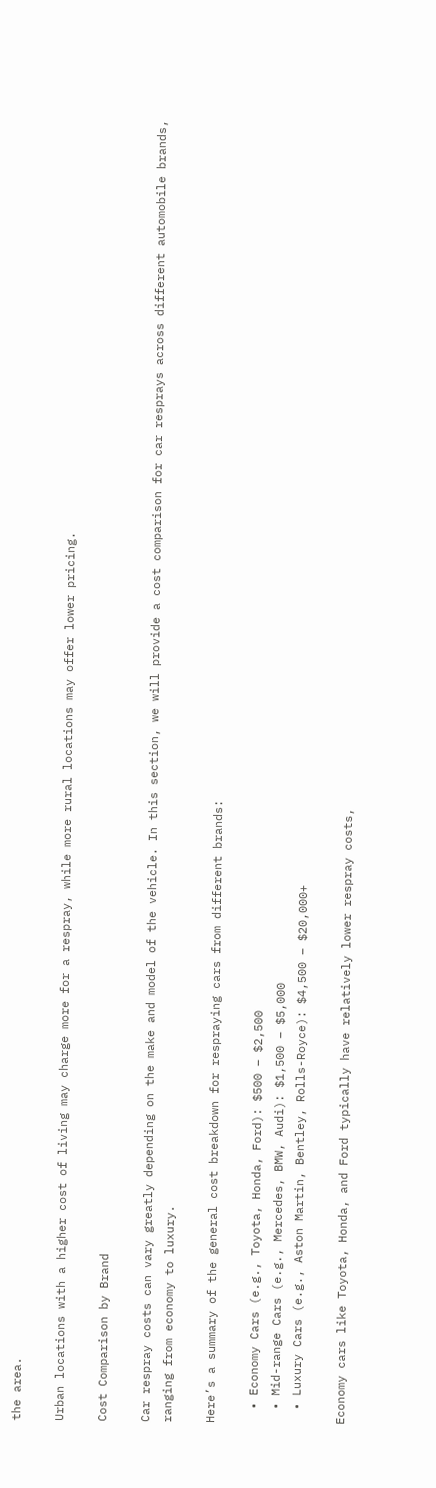the area.

Urban locations with a higher cost of living may charge more for a respray, while more rural locations may offer lower pricing.

Cost Comparison by Brand

Car respray costs can vary greatly depending on the make and model of the vehicle. In this section, we will provide a cost comparison for car resprays across different automobile brands, ranging from economy to luxury.

Here’s a summary of the general cost breakdown for respraying cars from different brands:

  • Economy Cars (e.g., Toyota, Honda, Ford): $500 – $2,500
  • Mid-range Cars (e.g., Mercedes, BMW, Audi): $1,500 – $5,000
  • Luxury Cars (e.g., Aston Martin, Bentley, Rolls-Royce): $4,500 – $20,000+

Economy cars like Toyota, Honda, and Ford typically have relatively lower respray costs,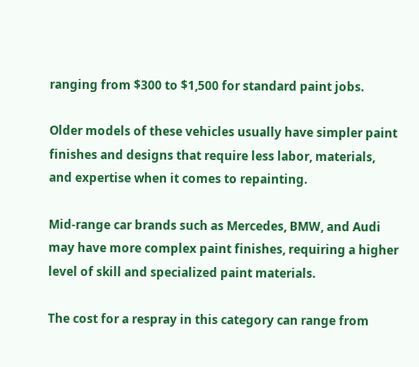ranging from $300 to $1,500 for standard paint jobs.

Older models of these vehicles usually have simpler paint finishes and designs that require less labor, materials, and expertise when it comes to repainting.

Mid-range car brands such as Mercedes, BMW, and Audi may have more complex paint finishes, requiring a higher level of skill and specialized paint materials.

The cost for a respray in this category can range from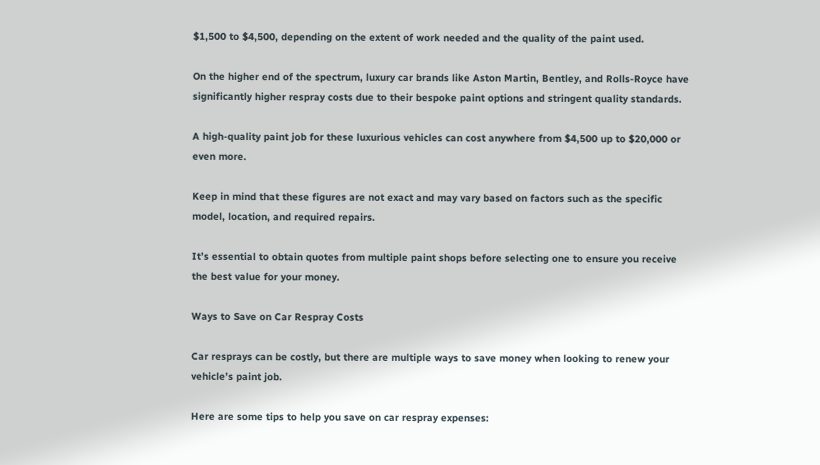$1,500 to $4,500, depending on the extent of work needed and the quality of the paint used.

On the higher end of the spectrum, luxury car brands like Aston Martin, Bentley, and Rolls-Royce have significantly higher respray costs due to their bespoke paint options and stringent quality standards.

A high-quality paint job for these luxurious vehicles can cost anywhere from $4,500 up to $20,000 or even more.

Keep in mind that these figures are not exact and may vary based on factors such as the specific model, location, and required repairs.

It’s essential to obtain quotes from multiple paint shops before selecting one to ensure you receive the best value for your money.

Ways to Save on Car Respray Costs

Car resprays can be costly, but there are multiple ways to save money when looking to renew your vehicle’s paint job.

Here are some tips to help you save on car respray expenses: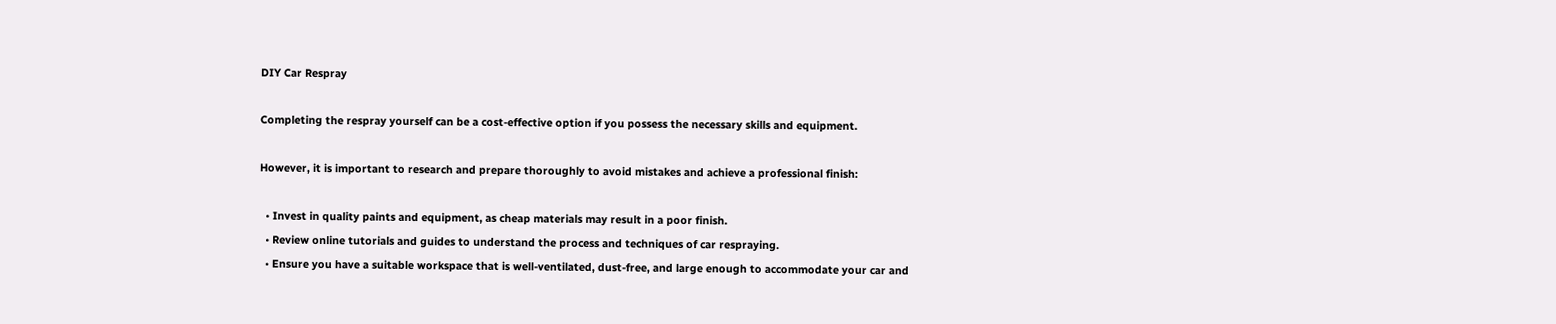DIY Car Respray

Completing the respray yourself can be a cost-effective option if you possess the necessary skills and equipment.

However, it is important to research and prepare thoroughly to avoid mistakes and achieve a professional finish:

  • Invest in quality paints and equipment, as cheap materials may result in a poor finish.
  • Review online tutorials and guides to understand the process and techniques of car respraying.
  • Ensure you have a suitable workspace that is well-ventilated, dust-free, and large enough to accommodate your car and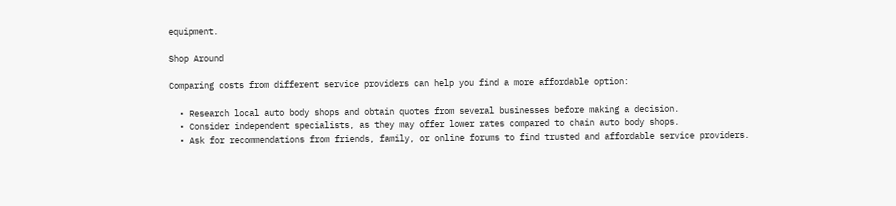equipment.

Shop Around

Comparing costs from different service providers can help you find a more affordable option:

  • Research local auto body shops and obtain quotes from several businesses before making a decision.
  • Consider independent specialists, as they may offer lower rates compared to chain auto body shops.
  • Ask for recommendations from friends, family, or online forums to find trusted and affordable service providers.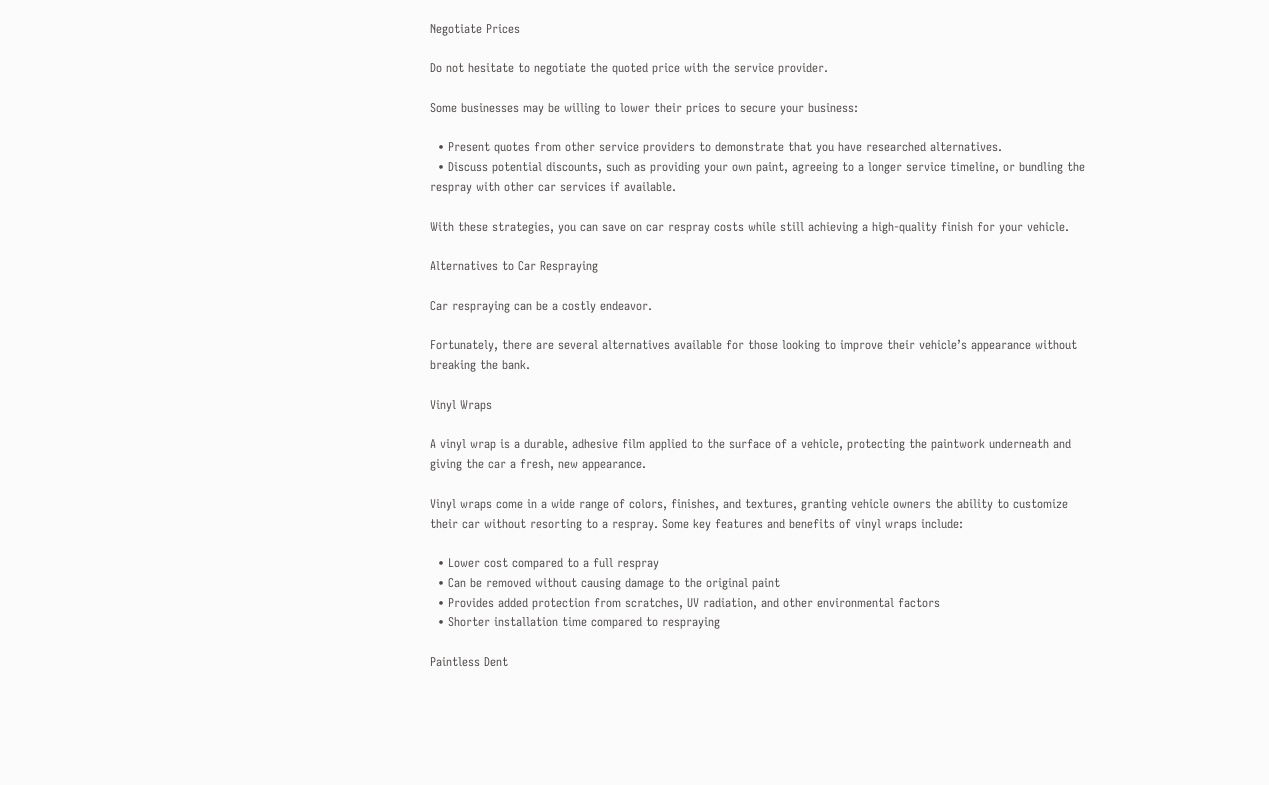Negotiate Prices

Do not hesitate to negotiate the quoted price with the service provider.

Some businesses may be willing to lower their prices to secure your business:

  • Present quotes from other service providers to demonstrate that you have researched alternatives.
  • Discuss potential discounts, such as providing your own paint, agreeing to a longer service timeline, or bundling the respray with other car services if available.

With these strategies, you can save on car respray costs while still achieving a high-quality finish for your vehicle.

Alternatives to Car Respraying

Car respraying can be a costly endeavor.

Fortunately, there are several alternatives available for those looking to improve their vehicle’s appearance without breaking the bank.

Vinyl Wraps

A vinyl wrap is a durable, adhesive film applied to the surface of a vehicle, protecting the paintwork underneath and giving the car a fresh, new appearance.

Vinyl wraps come in a wide range of colors, finishes, and textures, granting vehicle owners the ability to customize their car without resorting to a respray. Some key features and benefits of vinyl wraps include:

  • Lower cost compared to a full respray
  • Can be removed without causing damage to the original paint
  • Provides added protection from scratches, UV radiation, and other environmental factors
  • Shorter installation time compared to respraying

Paintless Dent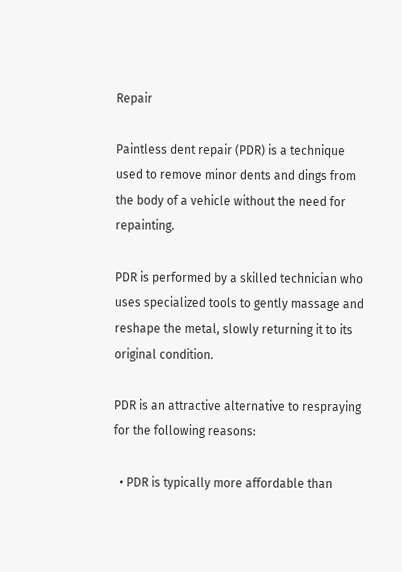Repair

Paintless dent repair (PDR) is a technique used to remove minor dents and dings from the body of a vehicle without the need for repainting.

PDR is performed by a skilled technician who uses specialized tools to gently massage and reshape the metal, slowly returning it to its original condition.

PDR is an attractive alternative to respraying for the following reasons:

  • PDR is typically more affordable than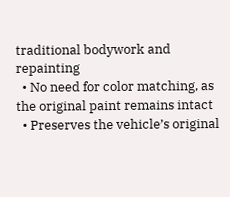traditional bodywork and repainting
  • No need for color matching, as the original paint remains intact
  • Preserves the vehicle’s original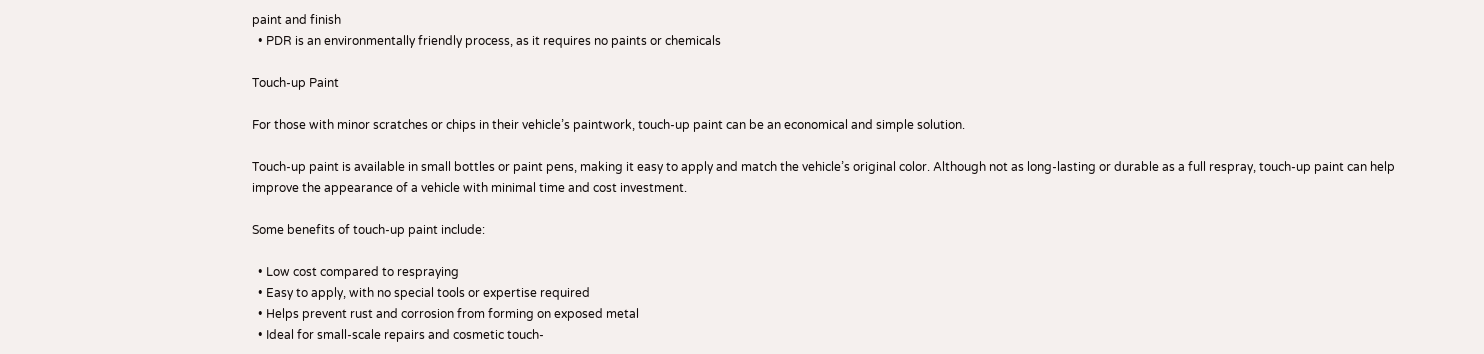paint and finish
  • PDR is an environmentally friendly process, as it requires no paints or chemicals

Touch-up Paint

For those with minor scratches or chips in their vehicle’s paintwork, touch-up paint can be an economical and simple solution.

Touch-up paint is available in small bottles or paint pens, making it easy to apply and match the vehicle’s original color. Although not as long-lasting or durable as a full respray, touch-up paint can help improve the appearance of a vehicle with minimal time and cost investment.

Some benefits of touch-up paint include:

  • Low cost compared to respraying
  • Easy to apply, with no special tools or expertise required
  • Helps prevent rust and corrosion from forming on exposed metal
  • Ideal for small-scale repairs and cosmetic touch-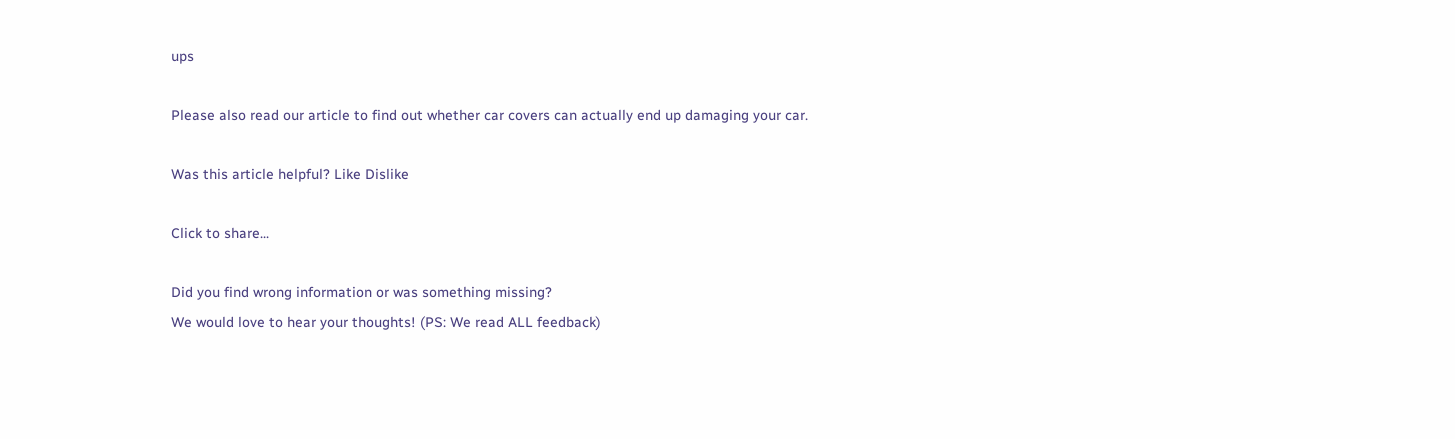ups

Please also read our article to find out whether car covers can actually end up damaging your car.

Was this article helpful? Like Dislike

Click to share...

Did you find wrong information or was something missing?
We would love to hear your thoughts! (PS: We read ALL feedback)